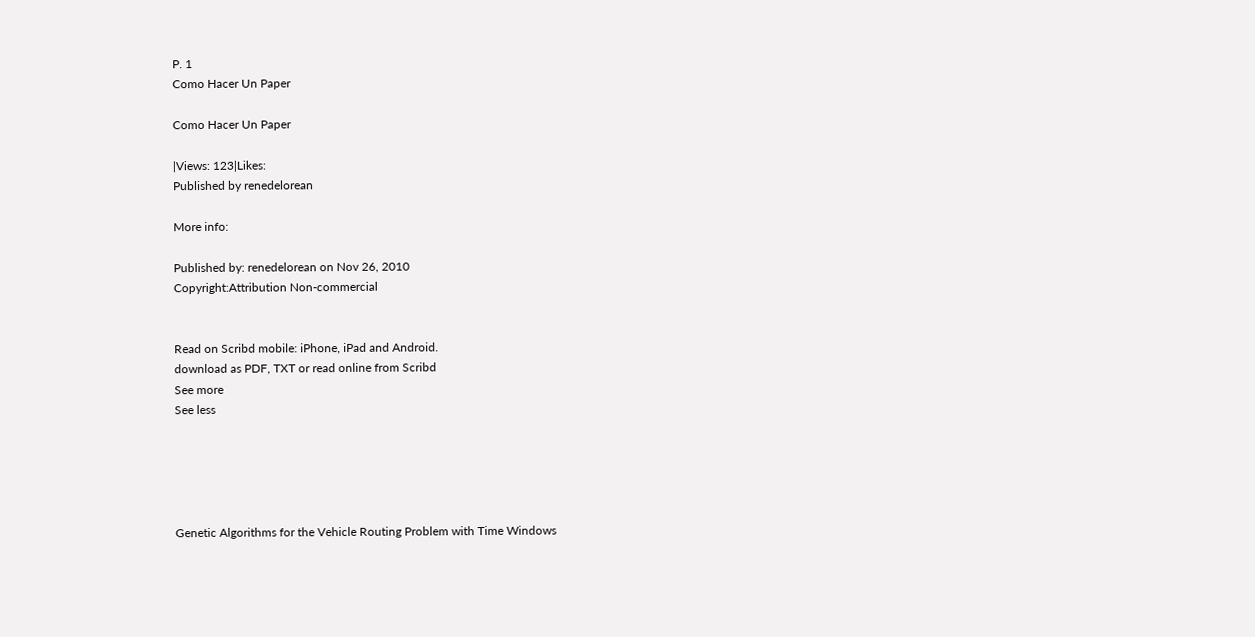P. 1
Como Hacer Un Paper

Como Hacer Un Paper

|Views: 123|Likes:
Published by renedelorean

More info:

Published by: renedelorean on Nov 26, 2010
Copyright:Attribution Non-commercial


Read on Scribd mobile: iPhone, iPad and Android.
download as PDF, TXT or read online from Scribd
See more
See less





Genetic Algorithms for the Vehicle Routing Problem with Time Windows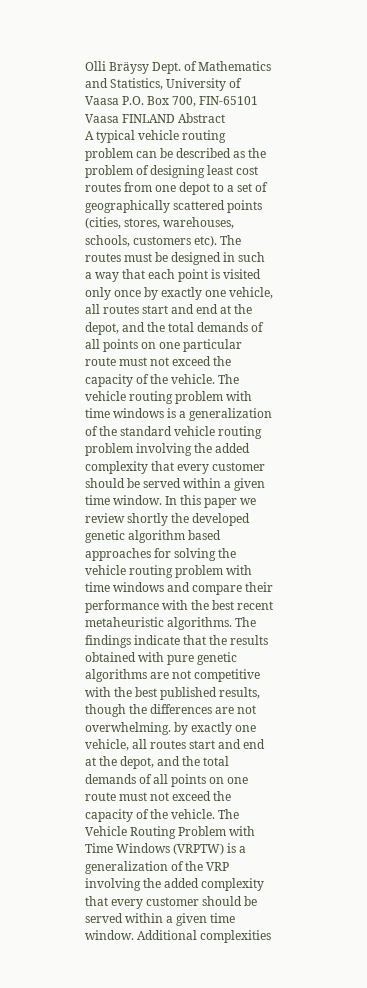Olli Bräysy Dept. of Mathematics and Statistics, University of Vaasa P.O. Box 700, FIN-65101 Vaasa FINLAND Abstract
A typical vehicle routing problem can be described as the problem of designing least cost routes from one depot to a set of geographically scattered points (cities, stores, warehouses, schools, customers etc). The routes must be designed in such a way that each point is visited only once by exactly one vehicle, all routes start and end at the depot, and the total demands of all points on one particular route must not exceed the capacity of the vehicle. The vehicle routing problem with time windows is a generalization of the standard vehicle routing problem involving the added complexity that every customer should be served within a given time window. In this paper we review shortly the developed genetic algorithm based approaches for solving the vehicle routing problem with time windows and compare their performance with the best recent metaheuristic algorithms. The findings indicate that the results obtained with pure genetic algorithms are not competitive with the best published results, though the differences are not overwhelming. by exactly one vehicle, all routes start and end at the depot, and the total demands of all points on one route must not exceed the capacity of the vehicle. The Vehicle Routing Problem with Time Windows (VRPTW) is a generalization of the VRP involving the added complexity that every customer should be served within a given time window. Additional complexities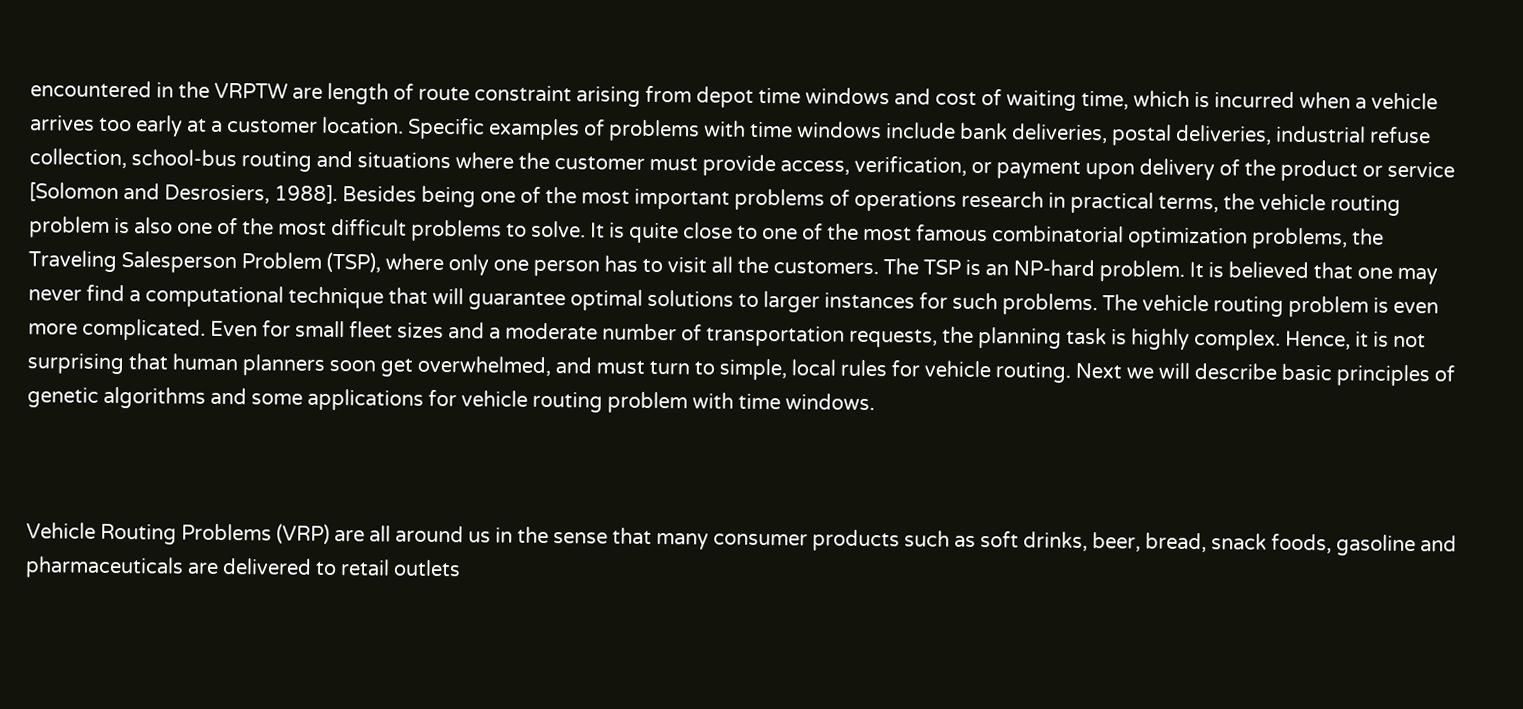encountered in the VRPTW are length of route constraint arising from depot time windows and cost of waiting time, which is incurred when a vehicle arrives too early at a customer location. Specific examples of problems with time windows include bank deliveries, postal deliveries, industrial refuse collection, school-bus routing and situations where the customer must provide access, verification, or payment upon delivery of the product or service [Solomon and Desrosiers, 1988]. Besides being one of the most important problems of operations research in practical terms, the vehicle routing problem is also one of the most difficult problems to solve. It is quite close to one of the most famous combinatorial optimization problems, the Traveling Salesperson Problem (TSP), where only one person has to visit all the customers. The TSP is an NP-hard problem. It is believed that one may never find a computational technique that will guarantee optimal solutions to larger instances for such problems. The vehicle routing problem is even more complicated. Even for small fleet sizes and a moderate number of transportation requests, the planning task is highly complex. Hence, it is not surprising that human planners soon get overwhelmed, and must turn to simple, local rules for vehicle routing. Next we will describe basic principles of genetic algorithms and some applications for vehicle routing problem with time windows.



Vehicle Routing Problems (VRP) are all around us in the sense that many consumer products such as soft drinks, beer, bread, snack foods, gasoline and pharmaceuticals are delivered to retail outlets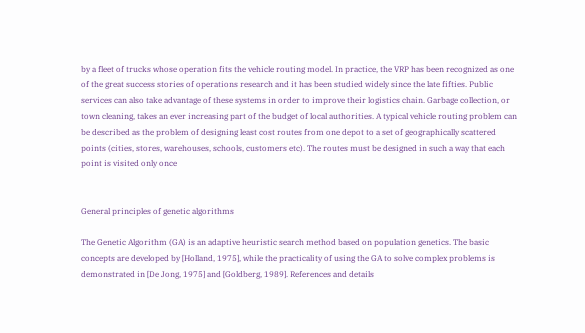by a fleet of trucks whose operation fits the vehicle routing model. In practice, the VRP has been recognized as one of the great success stories of operations research and it has been studied widely since the late fifties. Public services can also take advantage of these systems in order to improve their logistics chain. Garbage collection, or town cleaning, takes an ever increasing part of the budget of local authorities. A typical vehicle routing problem can be described as the problem of designing least cost routes from one depot to a set of geographically scattered points (cities, stores, warehouses, schools, customers etc). The routes must be designed in such a way that each point is visited only once


General principles of genetic algorithms

The Genetic Algorithm (GA) is an adaptive heuristic search method based on population genetics. The basic concepts are developed by [Holland, 1975], while the practicality of using the GA to solve complex problems is demonstrated in [De Jong, 1975] and [Goldberg, 1989]. References and details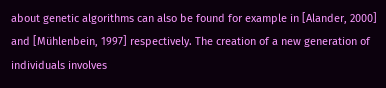about genetic algorithms can also be found for example in [Alander, 2000] and [Mühlenbein, 1997] respectively. The creation of a new generation of individuals involves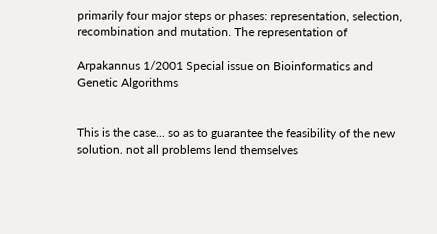primarily four major steps or phases: representation, selection, recombination and mutation. The representation of

Arpakannus 1/2001 Special issue on Bioinformatics and Genetic Algorithms


This is the case... so as to guarantee the feasibility of the new solution. not all problems lend themselves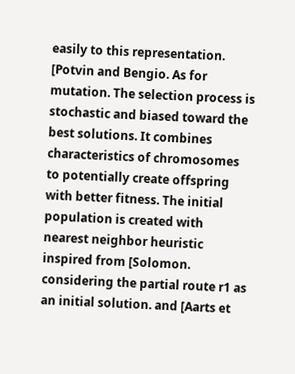easily to this representation. [Potvin and Bengio. As for mutation. The selection process is stochastic and biased toward the best solutions. It combines characteristics of chromosomes to potentially create offspring with better fitness. The initial population is created with nearest neighbor heuristic inspired from [Solomon. considering the partial route r1 as an initial solution. and [Aarts et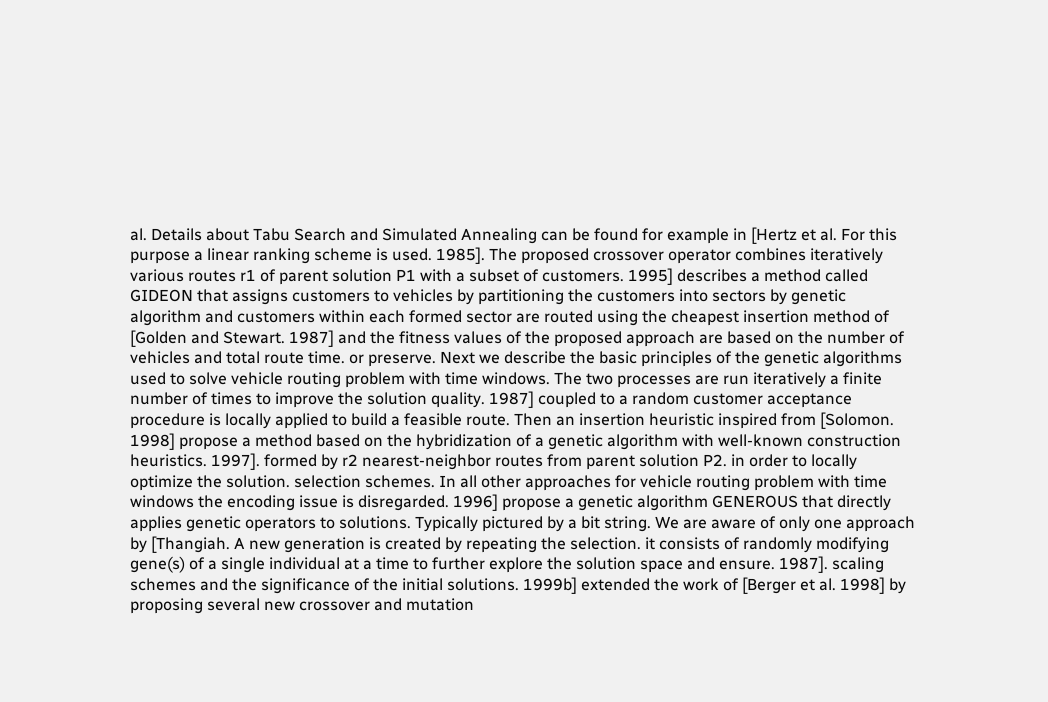al. Details about Tabu Search and Simulated Annealing can be found for example in [Hertz et al. For this purpose a linear ranking scheme is used. 1985]. The proposed crossover operator combines iteratively various routes r1 of parent solution P1 with a subset of customers. 1995] describes a method called GIDEON that assigns customers to vehicles by partitioning the customers into sectors by genetic algorithm and customers within each formed sector are routed using the cheapest insertion method of [Golden and Stewart. 1987] and the fitness values of the proposed approach are based on the number of vehicles and total route time. or preserve. Next we describe the basic principles of the genetic algorithms used to solve vehicle routing problem with time windows. The two processes are run iteratively a finite number of times to improve the solution quality. 1987] coupled to a random customer acceptance procedure is locally applied to build a feasible route. Then an insertion heuristic inspired from [Solomon. 1998] propose a method based on the hybridization of a genetic algorithm with well-known construction heuristics. 1997]. formed by r2 nearest-neighbor routes from parent solution P2. in order to locally optimize the solution. selection schemes. In all other approaches for vehicle routing problem with time windows the encoding issue is disregarded. 1996] propose a genetic algorithm GENEROUS that directly applies genetic operators to solutions. Typically pictured by a bit string. We are aware of only one approach by [Thangiah. A new generation is created by repeating the selection. it consists of randomly modifying gene(s) of a single individual at a time to further explore the solution space and ensure. 1987]. scaling schemes and the significance of the initial solutions. 1999b] extended the work of [Berger et al. 1998] by proposing several new crossover and mutation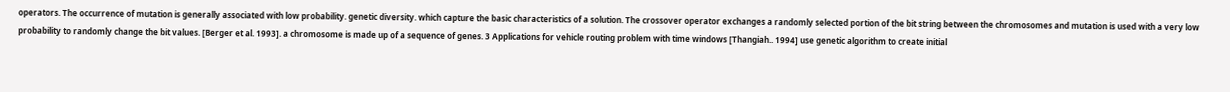operators. The occurrence of mutation is generally associated with low probability. genetic diversity. which capture the basic characteristics of a solution. The crossover operator exchanges a randomly selected portion of the bit string between the chromosomes and mutation is used with a very low probability to randomly change the bit values. [Berger et al. 1993]. a chromosome is made up of a sequence of genes. 3 Applications for vehicle routing problem with time windows [Thangiah.. 1994] use genetic algorithm to create initial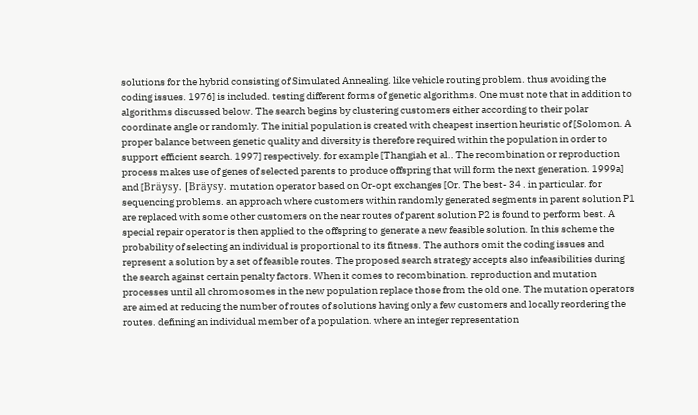solutions for the hybrid consisting of Simulated Annealing. like vehicle routing problem. thus avoiding the coding issues. 1976] is included. testing different forms of genetic algorithms. One must note that in addition to algorithms discussed below. The search begins by clustering customers either according to their polar coordinate angle or randomly. The initial population is created with cheapest insertion heuristic of [Solomon. A proper balance between genetic quality and diversity is therefore required within the population in order to support efficient search. 1997] respectively. for example [Thangiah et al.. The recombination or reproduction process makes use of genes of selected parents to produce offspring that will form the next generation. 1999a] and [Bräysy. [Bräysy. mutation operator based on Or-opt exchanges [Or. The best- 34 . in particular. for sequencing problems. an approach where customers within randomly generated segments in parent solution P1 are replaced with some other customers on the near routes of parent solution P2 is found to perform best. A special repair operator is then applied to the offspring to generate a new feasible solution. In this scheme the probability of selecting an individual is proportional to its fitness. The authors omit the coding issues and represent a solution by a set of feasible routes. The proposed search strategy accepts also infeasibilities during the search against certain penalty factors. When it comes to recombination. reproduction and mutation processes until all chromosomes in the new population replace those from the old one. The mutation operators are aimed at reducing the number of routes of solutions having only a few customers and locally reordering the routes. defining an individual member of a population. where an integer representation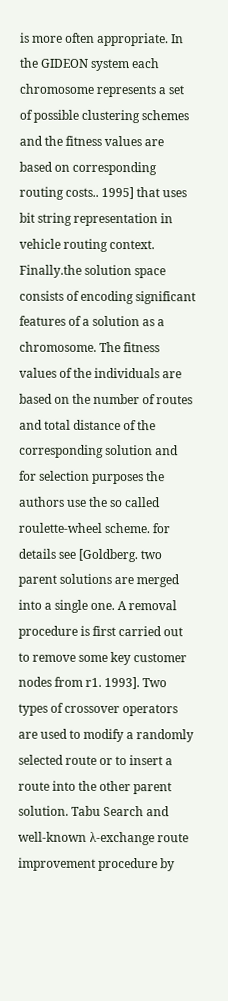is more often appropriate. In the GIDEON system each chromosome represents a set of possible clustering schemes and the fitness values are based on corresponding routing costs.. 1995] that uses bit string representation in vehicle routing context. Finally.the solution space consists of encoding significant features of a solution as a chromosome. The fitness values of the individuals are based on the number of routes and total distance of the corresponding solution and for selection purposes the authors use the so called roulette-wheel scheme. for details see [Goldberg. two parent solutions are merged into a single one. A removal procedure is first carried out to remove some key customer nodes from r1. 1993]. Two types of crossover operators are used to modify a randomly selected route or to insert a route into the other parent solution. Tabu Search and well-known λ-exchange route improvement procedure by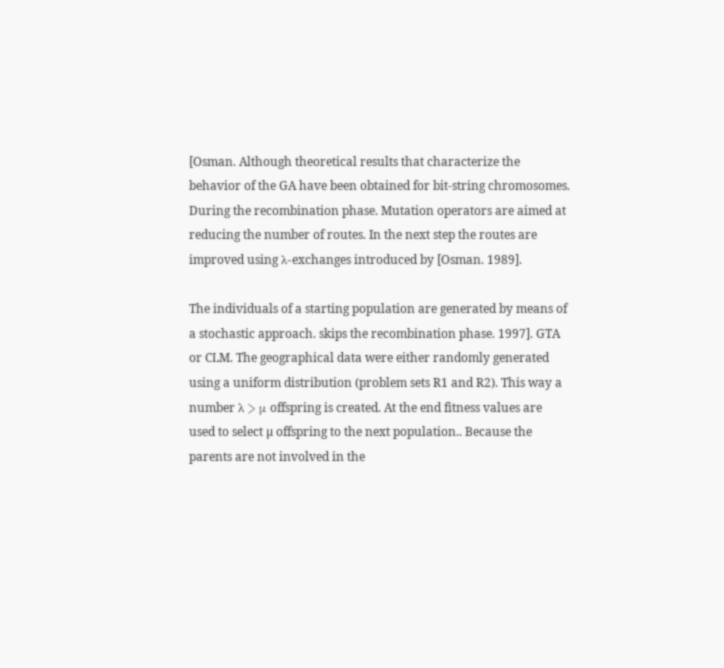[Osman. Although theoretical results that characterize the behavior of the GA have been obtained for bit-string chromosomes. During the recombination phase. Mutation operators are aimed at reducing the number of routes. In the next step the routes are improved using λ-exchanges introduced by [Osman. 1989].

The individuals of a starting population are generated by means of a stochastic approach. skips the recombination phase. 1997]. GTA or CLM. The geographical data were either randomly generated using a uniform distribution (problem sets R1 and R2). This way a number λ > µ offspring is created. At the end fitness values are used to select µ offspring to the next population.. Because the parents are not involved in the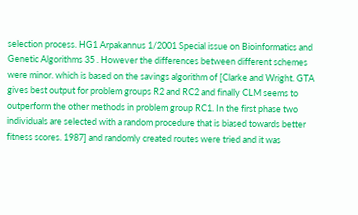selection process. HG1 Arpakannus 1/2001 Special issue on Bioinformatics and Genetic Algorithms 35 . However the differences between different schemes were minor. which is based on the savings algorithm of [Clarke and Wright. GTA gives best output for problem groups R2 and RC2 and finally CLM seems to outperform the other methods in problem group RC1. In the first phase two individuals are selected with a random procedure that is biased towards better fitness scores. 1987] and randomly created routes were tried and it was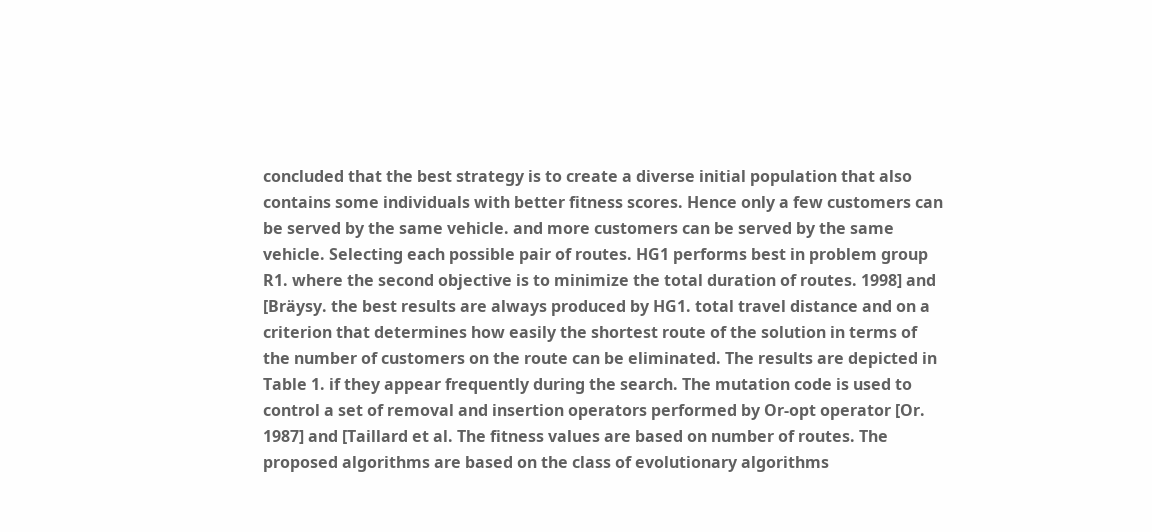concluded that the best strategy is to create a diverse initial population that also contains some individuals with better fitness scores. Hence only a few customers can be served by the same vehicle. and more customers can be served by the same vehicle. Selecting each possible pair of routes. HG1 performs best in problem group R1. where the second objective is to minimize the total duration of routes. 1998] and [Bräysy. the best results are always produced by HG1. total travel distance and on a criterion that determines how easily the shortest route of the solution in terms of the number of customers on the route can be eliminated. The results are depicted in Table 1. if they appear frequently during the search. The mutation code is used to control a set of removal and insertion operators performed by Or-opt operator [Or. 1987] and [Taillard et al. The fitness values are based on number of routes. The proposed algorithms are based on the class of evolutionary algorithms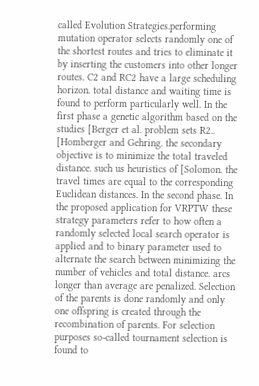called Evolution Strategies.performing mutation operator selects randomly one of the shortest routes and tries to eliminate it by inserting the customers into other longer routes. C2 and RC2 have a large scheduling horizon. total distance and waiting time is found to perform particularly well. In the first phase a genetic algorithm based on the studies [Berger et al. problem sets R2.. [Homberger and Gehring. the secondary objective is to minimize the total traveled distance. such us heuristics of [Solomon. the travel times are equal to the corresponding Euclidean distances. In the second phase. In the proposed application for VRPTW these strategy parameters refer to how often a randomly selected local search operator is applied and to binary parameter used to alternate the search between minimizing the number of vehicles and total distance. arcs longer than average are penalized. Selection of the parents is done randomly and only one offspring is created through the recombination of parents. For selection purposes so-called tournament selection is found to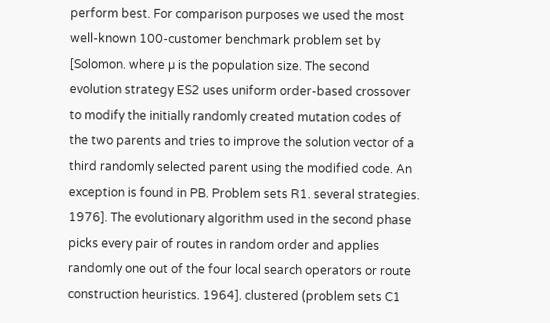perform best. For comparison purposes we used the most well-known 100-customer benchmark problem set by [Solomon. where µ is the population size. The second evolution strategy ES2 uses uniform order-based crossover to modify the initially randomly created mutation codes of the two parents and tries to improve the solution vector of a third randomly selected parent using the modified code. An exception is found in PB. Problem sets R1. several strategies. 1976]. The evolutionary algorithm used in the second phase picks every pair of routes in random order and applies randomly one out of the four local search operators or route construction heuristics. 1964]. clustered (problem sets C1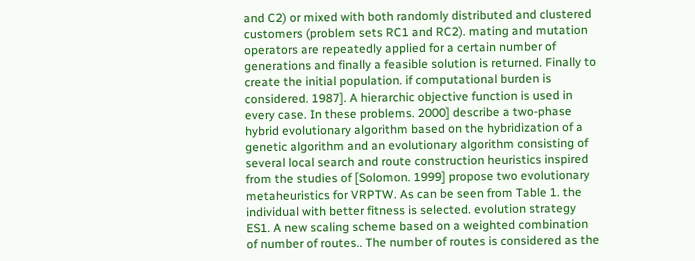and C2) or mixed with both randomly distributed and clustered customers (problem sets RC1 and RC2). mating and mutation operators are repeatedly applied for a certain number of generations and finally a feasible solution is returned. Finally to create the initial population. if computational burden is considered. 1987]. A hierarchic objective function is used in every case. In these problems. 2000] describe a two-phase hybrid evolutionary algorithm based on the hybridization of a genetic algorithm and an evolutionary algorithm consisting of several local search and route construction heuristics inspired from the studies of [Solomon. 1999] propose two evolutionary metaheuristics for VRPTW. As can be seen from Table 1. the individual with better fitness is selected. evolution strategy ES1. A new scaling scheme based on a weighted combination of number of routes.. The number of routes is considered as the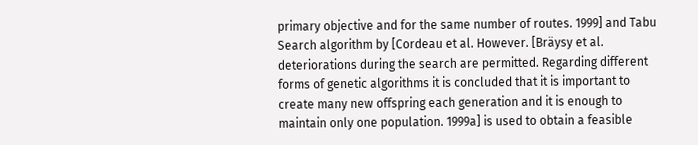primary objective and for the same number of routes. 1999] and Tabu Search algorithm by [Cordeau et al. However. [Bräysy et al. deteriorations during the search are permitted. Regarding different forms of genetic algorithms it is concluded that it is important to create many new offspring each generation and it is enough to maintain only one population. 1999a] is used to obtain a feasible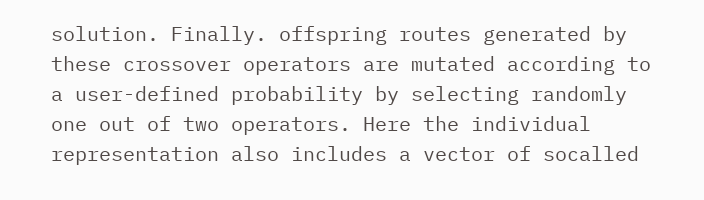solution. Finally. offspring routes generated by these crossover operators are mutated according to a user-defined probability by selecting randomly one out of two operators. Here the individual representation also includes a vector of socalled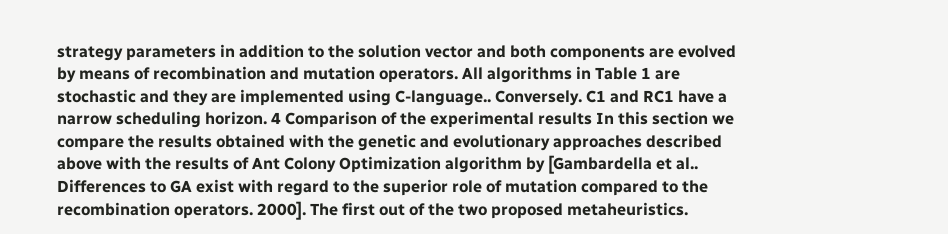strategy parameters in addition to the solution vector and both components are evolved by means of recombination and mutation operators. All algorithms in Table 1 are stochastic and they are implemented using C-language.. Conversely. C1 and RC1 have a narrow scheduling horizon. 4 Comparison of the experimental results In this section we compare the results obtained with the genetic and evolutionary approaches described above with the results of Ant Colony Optimization algorithm by [Gambardella et al.. Differences to GA exist with regard to the superior role of mutation compared to the recombination operators. 2000]. The first out of the two proposed metaheuristics.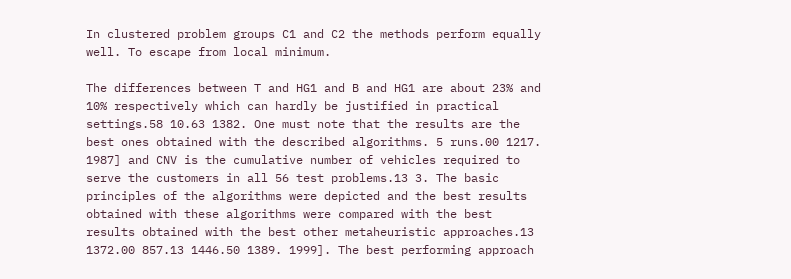In clustered problem groups C1 and C2 the methods perform equally well. To escape from local minimum.

The differences between T and HG1 and B and HG1 are about 23% and 10% respectively which can hardly be justified in practical settings.58 10.63 1382. One must note that the results are the best ones obtained with the described algorithms. 5 runs.00 1217. 1987] and CNV is the cumulative number of vehicles required to serve the customers in all 56 test problems.13 3. The basic principles of the algorithms were depicted and the best results obtained with these algorithms were compared with the best results obtained with the best other metaheuristic approaches.13 1372.00 857.13 1446.50 1389. 1999]. The best performing approach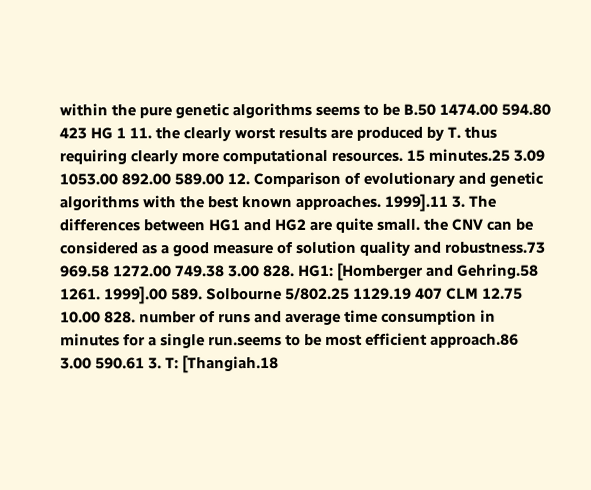within the pure genetic algorithms seems to be B.50 1474.00 594.80 423 HG 1 11. the clearly worst results are produced by T. thus requiring clearly more computational resources. 15 minutes.25 3.09 1053.00 892.00 589.00 12. Comparison of evolutionary and genetic algorithms with the best known approaches. 1999].11 3. The differences between HG1 and HG2 are quite small. the CNV can be considered as a good measure of solution quality and robustness.73 969.58 1272.00 749.38 3.00 828. HG1: [Homberger and Gehring.58 1261. 1999].00 589. Solbourne 5/802.25 1129.19 407 CLM 12.75 10.00 828. number of runs and average time consumption in minutes for a single run.seems to be most efficient approach.86 3.00 590.61 3. T: [Thangiah.18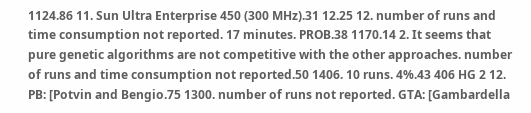1124.86 11. Sun Ultra Enterprise 450 (300 MHz).31 12.25 12. number of runs and time consumption not reported. 17 minutes. PROB.38 1170.14 2. It seems that pure genetic algorithms are not competitive with the other approaches. number of runs and time consumption not reported.50 1406. 10 runs. 4%.43 406 HG 2 12. PB: [Potvin and Bengio.75 1300. number of runs not reported. GTA: [Gambardella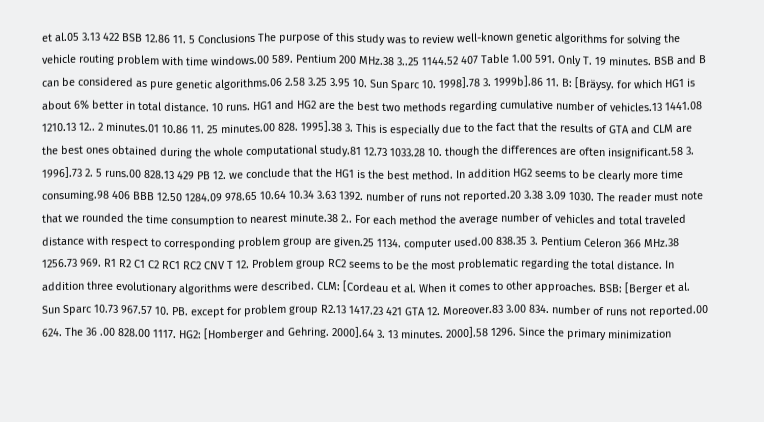et al.05 3.13 422 BSB 12.86 11. 5 Conclusions The purpose of this study was to review well-known genetic algorithms for solving the vehicle routing problem with time windows.00 589. Pentium 200 MHz.38 3..25 1144.52 407 Table 1.00 591. Only T. 19 minutes. BSB and B can be considered as pure genetic algorithms.06 2.58 3.25 3.95 10. Sun Sparc 10. 1998].78 3. 1999b].86 11. B: [Bräysy. for which HG1 is about 6% better in total distance. 10 runs. HG1 and HG2 are the best two methods regarding cumulative number of vehicles.13 1441.08 1210.13 12.. 2 minutes.01 10.86 11. 25 minutes.00 828. 1995].38 3. This is especially due to the fact that the results of GTA and CLM are the best ones obtained during the whole computational study.81 12.73 1033.28 10. though the differences are often insignificant.58 3. 1996].73 2. 5 runs.00 828.13 429 PB 12. we conclude that the HG1 is the best method. In addition HG2 seems to be clearly more time consuming.98 406 BBB 12.50 1284.09 978.65 10.64 10.34 3.63 1392. number of runs not reported.20 3.38 3.09 1030. The reader must note that we rounded the time consumption to nearest minute.38 2.. For each method the average number of vehicles and total traveled distance with respect to corresponding problem group are given.25 1134. computer used.00 838.35 3. Pentium Celeron 366 MHz.38 1256.73 969. R1 R2 C1 C2 RC1 RC2 CNV T 12. Problem group RC2 seems to be the most problematic regarding the total distance. In addition three evolutionary algorithms were described. CLM: [Cordeau et al. When it comes to other approaches. BSB: [Berger et al. Sun Sparc 10.73 967.57 10. PB. except for problem group R2.13 1417.23 421 GTA 12. Moreover.83 3.00 834. number of runs not reported.00 624. The 36 .00 828.00 1117. HG2: [Homberger and Gehring. 2000].64 3. 13 minutes. 2000].58 1296. Since the primary minimization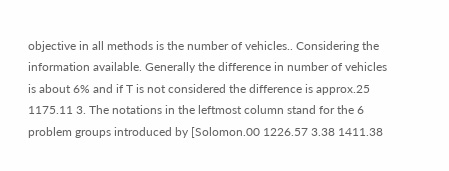objective in all methods is the number of vehicles.. Considering the information available. Generally the difference in number of vehicles is about 6% and if T is not considered the difference is approx.25 1175.11 3. The notations in the leftmost column stand for the 6 problem groups introduced by [Solomon.00 1226.57 3.38 1411.38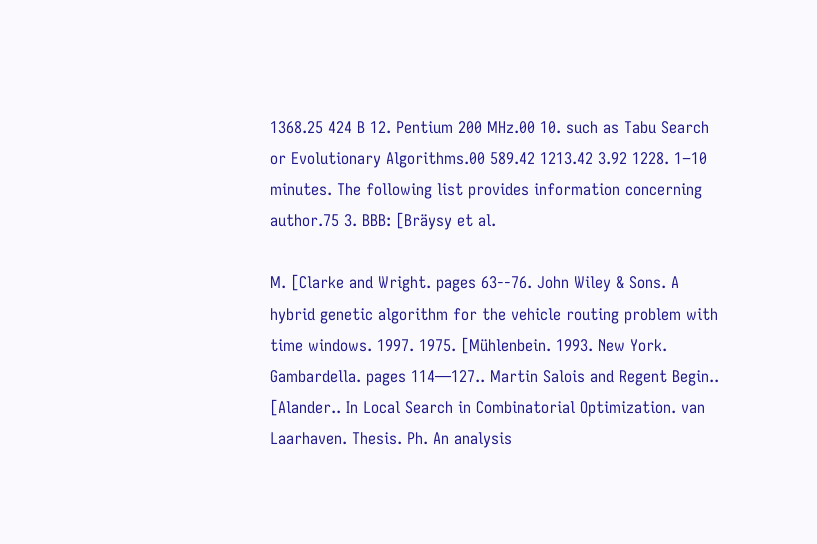1368.25 424 B 12. Pentium 200 MHz.00 10. such as Tabu Search or Evolutionary Algorithms.00 589.42 1213.42 3.92 1228. 1−10 minutes. The following list provides information concerning author.75 3. BBB: [Bräysy et al.

M. [Clarke and Wright. pages 63--76. John Wiley & Sons. A hybrid genetic algorithm for the vehicle routing problem with time windows. 1997. 1975. [Mühlenbein. 1993. New York. Gambardella. pages 114—127.. Martin Salois and Regent Begin.. [Alander.. In Local Search in Combinatorial Optimization. van Laarhaven. Thesis. Ph. An analysis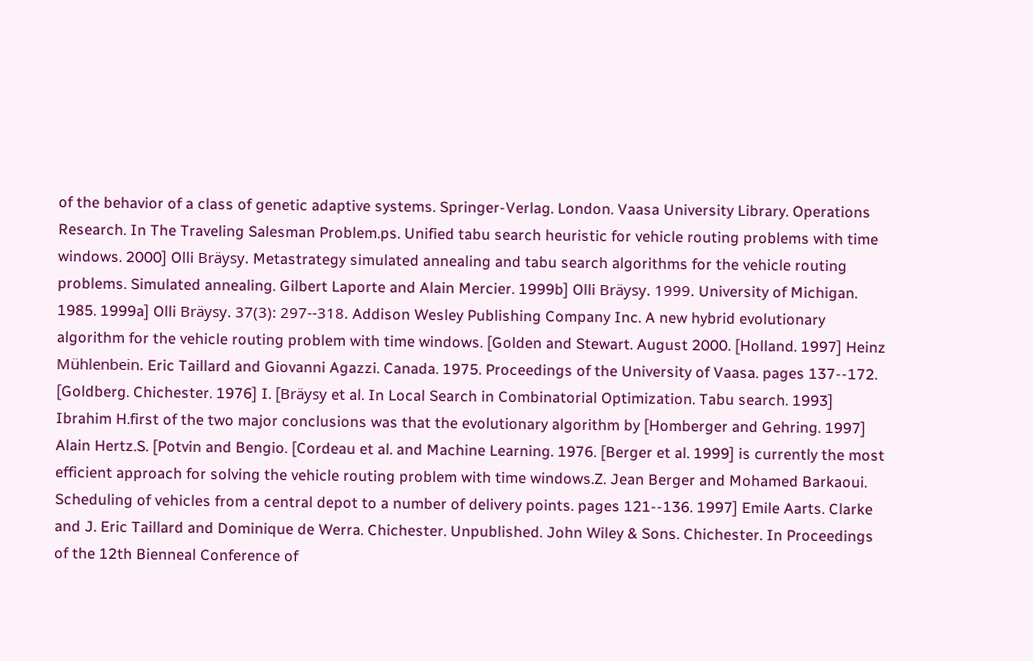of the behavior of a class of genetic adaptive systems. Springer-Verlag. London. Vaasa University Library. Operations Research. In The Traveling Salesman Problem.ps. Unified tabu search heuristic for vehicle routing problems with time windows. 2000] Olli Bräysy. Metastrategy simulated annealing and tabu search algorithms for the vehicle routing problems. Simulated annealing. Gilbert Laporte and Alain Mercier. 1999b] Olli Bräysy. 1999. University of Michigan. 1985. 1999a] Olli Bräysy. 37(3): 297--318. Addison Wesley Publishing Company Inc. A new hybrid evolutionary algorithm for the vehicle routing problem with time windows. [Golden and Stewart. August 2000. [Holland. 1997] Heinz Mühlenbein. Eric Taillard and Giovanni Agazzi. Canada. 1975. Proceedings of the University of Vaasa. pages 137--172. [Goldberg. Chichester. 1976] I. [Bräysy et al. In Local Search in Combinatorial Optimization. Tabu search. 1993] Ibrahim H.first of the two major conclusions was that the evolutionary algorithm by [Homberger and Gehring. 1997] Alain Hertz.S. [Potvin and Bengio. [Cordeau et al. and Machine Learning. 1976. [Berger et al. 1999] is currently the most efficient approach for solving the vehicle routing problem with time windows.Z. Jean Berger and Mohamed Barkaoui. Scheduling of vehicles from a central depot to a number of delivery points. pages 121--136. 1997] Emile Aarts. Clarke and J. Eric Taillard and Dominique de Werra. Chichester. Unpublished. John Wiley & Sons. Chichester. In Proceedings of the 12th Bienneal Conference of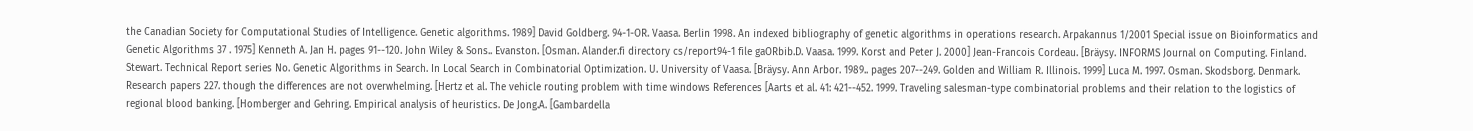the Canadian Society for Computational Studies of Intelligence. Genetic algorithms. 1989] David Goldberg. 94-1-OR. Vaasa. Berlin 1998. An indexed bibliography of genetic algorithms in operations research. Arpakannus 1/2001 Special issue on Bioinformatics and Genetic Algorithms 37 . 1975] Kenneth A. Jan H. pages 91--120. John Wiley & Sons.. Evanston. [Osman. Alander.fi directory cs/report94-1 file gaORbib.D. Vaasa. 1999. Korst and Peter J. 2000] Jean-Francois Cordeau. [Bräysy. INFORMS Journal on Computing. Finland. Stewart. Technical Report series No. Genetic Algorithms in Search. In Local Search in Combinatorial Optimization. U. University of Vaasa. [Bräysy. Ann Arbor. 1989.. pages 207--249. Golden and William R. Illinois. 1999] Luca M. 1997. Osman. Skodsborg. Denmark. Research papers 227. though the differences are not overwhelming. [Hertz et al. The vehicle routing problem with time windows References [Aarts et al. 41: 421--452. 1999. Traveling salesman-type combinatorial problems and their relation to the logistics of regional blood banking. [Homberger and Gehring. Empirical analysis of heuristics. De Jong.A. [Gambardella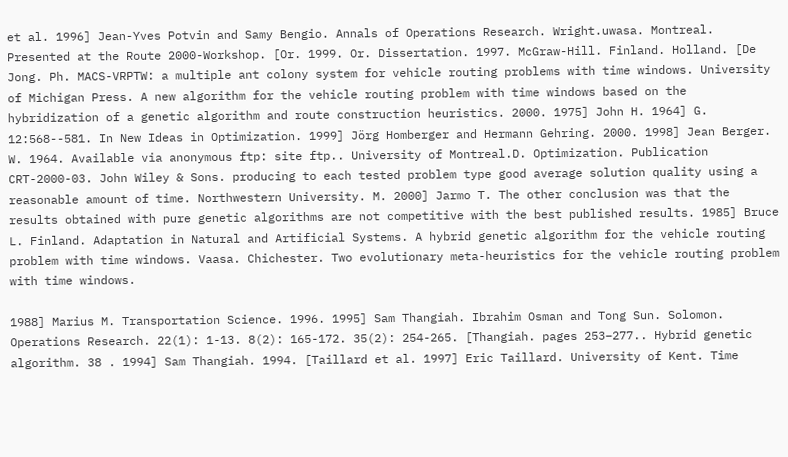et al. 1996] Jean-Yves Potvin and Samy Bengio. Annals of Operations Research. Wright.uwasa. Montreal. Presented at the Route 2000-Workshop. [Or. 1999. Or. Dissertation. 1997. McGraw-Hill. Finland. Holland. [De Jong. Ph. MACS-VRPTW: a multiple ant colony system for vehicle routing problems with time windows. University of Michigan Press. A new algorithm for the vehicle routing problem with time windows based on the hybridization of a genetic algorithm and route construction heuristics. 2000. 1975] John H. 1964] G. 12:568--581. In New Ideas in Optimization. 1999] Jörg Homberger and Hermann Gehring. 2000. 1998] Jean Berger. W. 1964. Available via anonymous ftp: site ftp.. University of Montreal.D. Optimization. Publication CRT-2000-03. John Wiley & Sons. producing to each tested problem type good average solution quality using a reasonable amount of time. Northwestern University. M. 2000] Jarmo T. The other conclusion was that the results obtained with pure genetic algorithms are not competitive with the best published results. 1985] Bruce L. Finland. Adaptation in Natural and Artificial Systems. A hybrid genetic algorithm for the vehicle routing problem with time windows. Vaasa. Chichester. Two evolutionary meta-heuristics for the vehicle routing problem with time windows.

1988] Marius M. Transportation Science. 1996. 1995] Sam Thangiah. Ibrahim Osman and Tong Sun. Solomon. Operations Research. 22(1): 1-13. 8(2): 165-172. 35(2): 254-265. [Thangiah. pages 253−277.. Hybrid genetic algorithm. 38 . 1994] Sam Thangiah. 1994. [Taillard et al. 1997] Eric Taillard. University of Kent. Time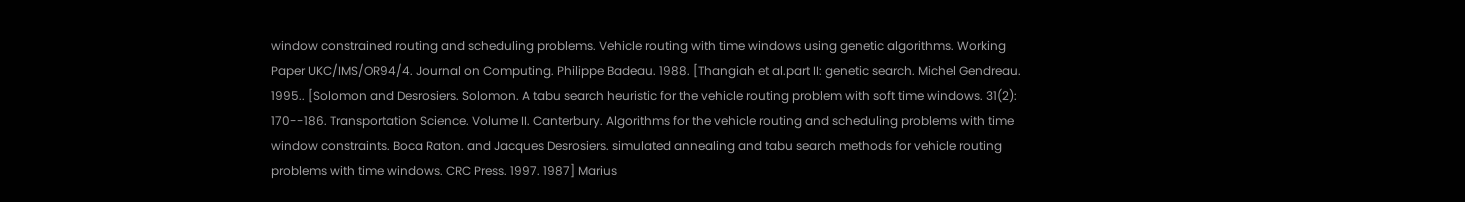window constrained routing and scheduling problems. Vehicle routing with time windows using genetic algorithms. Working Paper UKC/IMS/OR94/4. Journal on Computing. Philippe Badeau. 1988. [Thangiah et al.part II: genetic search. Michel Gendreau. 1995.. [Solomon and Desrosiers. Solomon. A tabu search heuristic for the vehicle routing problem with soft time windows. 31(2): 170--186. Transportation Science. Volume II. Canterbury. Algorithms for the vehicle routing and scheduling problems with time window constraints. Boca Raton. and Jacques Desrosiers. simulated annealing and tabu search methods for vehicle routing problems with time windows. CRC Press. 1997. 1987] Marius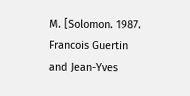M. [Solomon. 1987. Francois Guertin and Jean-Yves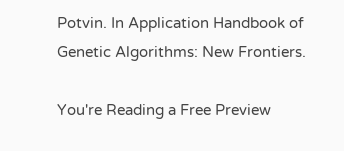Potvin. In Application Handbook of Genetic Algorithms: New Frontiers.

You're Reading a Free Preview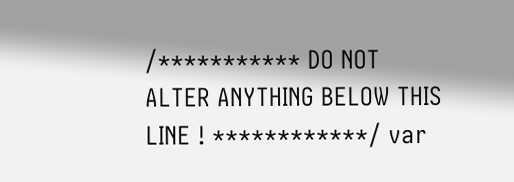/*********** DO NOT ALTER ANYTHING BELOW THIS LINE ! ************/ var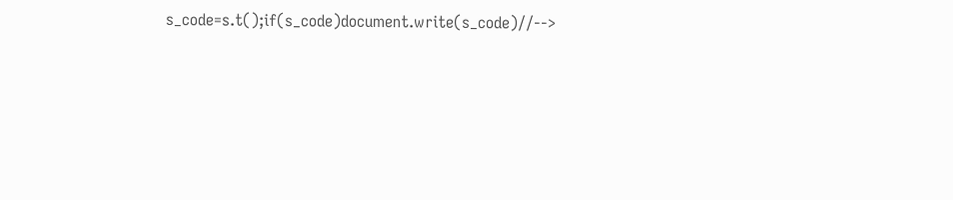s_code=s.t();if(s_code)document.write(s_code)//-->